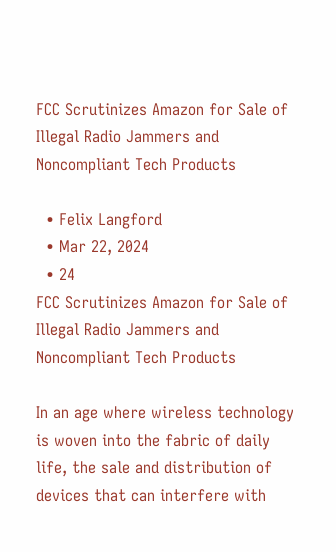FCC Scrutinizes Amazon for Sale of Illegal Radio Jammers and Noncompliant Tech Products

  • Felix Langford
  • Mar 22, 2024
  • 24
FCC Scrutinizes Amazon for Sale of Illegal Radio Jammers and Noncompliant Tech Products

In an age where wireless technology is woven into the fabric of daily life, the sale and distribution of devices that can interfere with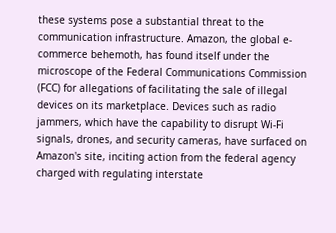these systems pose a substantial threat to the communication infrastructure. Amazon, the global e-commerce behemoth, has found itself under the microscope of the Federal Communications Commission (FCC) for allegations of facilitating the sale of illegal devices on its marketplace. Devices such as radio jammers, which have the capability to disrupt Wi-Fi signals, drones, and security cameras, have surfaced on Amazon's site, inciting action from the federal agency charged with regulating interstate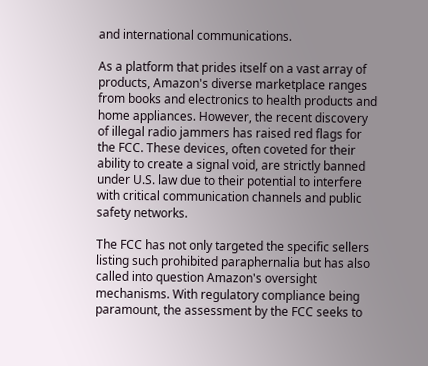and international communications.

As a platform that prides itself on a vast array of products, Amazon's diverse marketplace ranges from books and electronics to health products and home appliances. However, the recent discovery of illegal radio jammers has raised red flags for the FCC. These devices, often coveted for their ability to create a signal void, are strictly banned under U.S. law due to their potential to interfere with critical communication channels and public safety networks.

The FCC has not only targeted the specific sellers listing such prohibited paraphernalia but has also called into question Amazon's oversight mechanisms. With regulatory compliance being paramount, the assessment by the FCC seeks to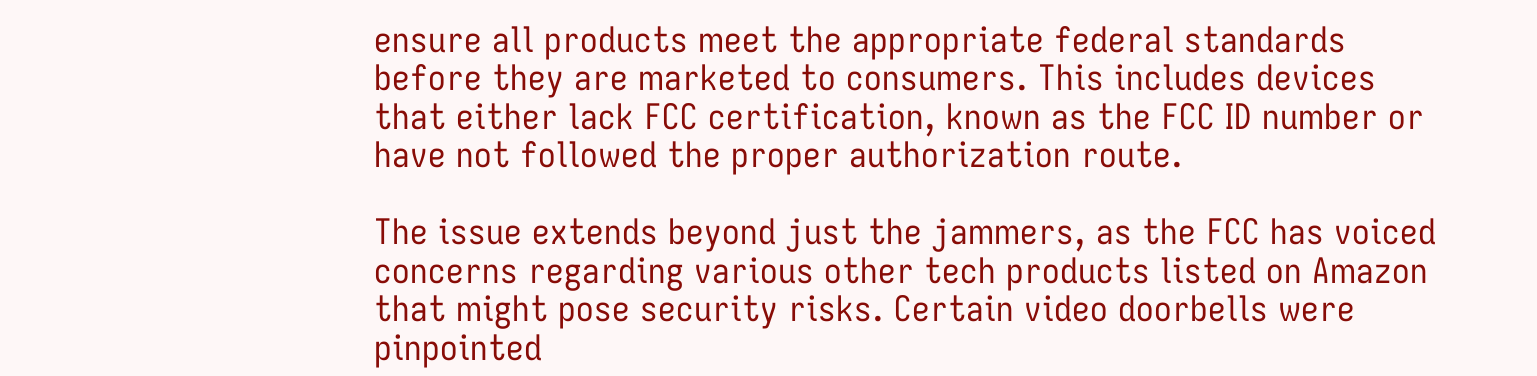ensure all products meet the appropriate federal standards before they are marketed to consumers. This includes devices that either lack FCC certification, known as the FCC ID number or have not followed the proper authorization route.

The issue extends beyond just the jammers, as the FCC has voiced concerns regarding various other tech products listed on Amazon that might pose security risks. Certain video doorbells were pinpointed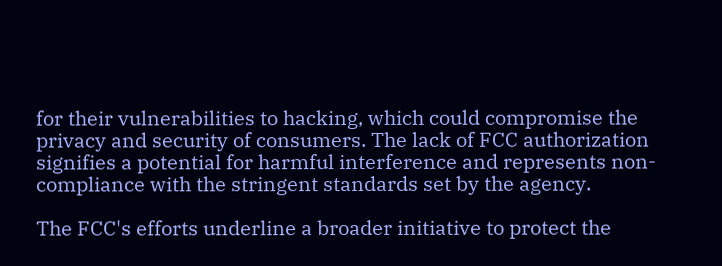for their vulnerabilities to hacking, which could compromise the privacy and security of consumers. The lack of FCC authorization signifies a potential for harmful interference and represents non-compliance with the stringent standards set by the agency.

The FCC's efforts underline a broader initiative to protect the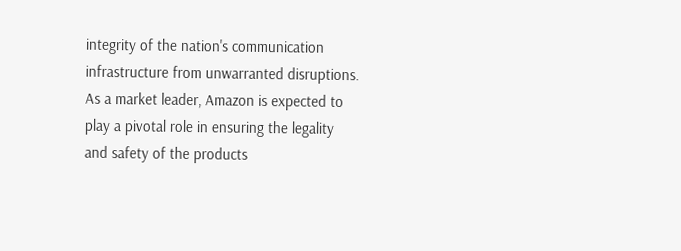integrity of the nation's communication infrastructure from unwarranted disruptions. As a market leader, Amazon is expected to play a pivotal role in ensuring the legality and safety of the products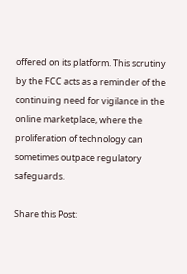offered on its platform. This scrutiny by the FCC acts as a reminder of the continuing need for vigilance in the online marketplace, where the proliferation of technology can sometimes outpace regulatory safeguards.

Share this Post: